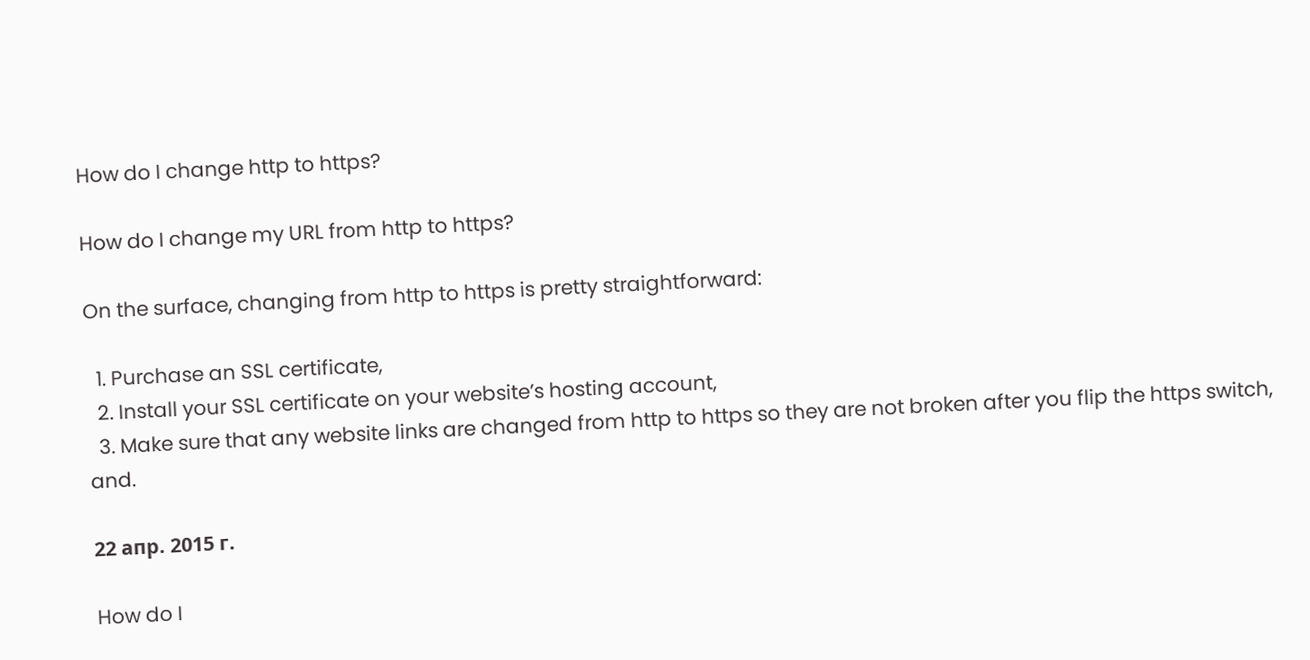How do I change http to https?

How do I change my URL from http to https?

On the surface, changing from http to https is pretty straightforward:

  1. Purchase an SSL certificate,
  2. Install your SSL certificate on your website’s hosting account,
  3. Make sure that any website links are changed from http to https so they are not broken after you flip the https switch, and.

22 апр. 2015 г.

How do I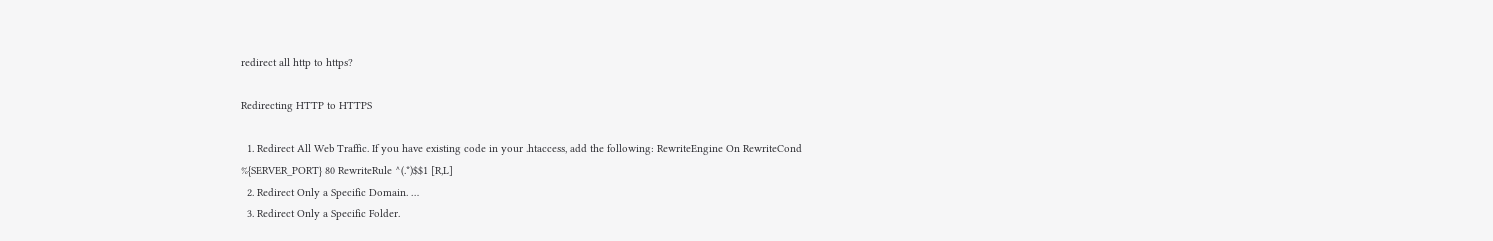redirect all http to https?

Redirecting HTTP to HTTPS

  1. Redirect All Web Traffic. If you have existing code in your .htaccess, add the following: RewriteEngine On RewriteCond %{SERVER_PORT} 80 RewriteRule ^(.*)$$1 [R,L]
  2. Redirect Only a Specific Domain. …
  3. Redirect Only a Specific Folder.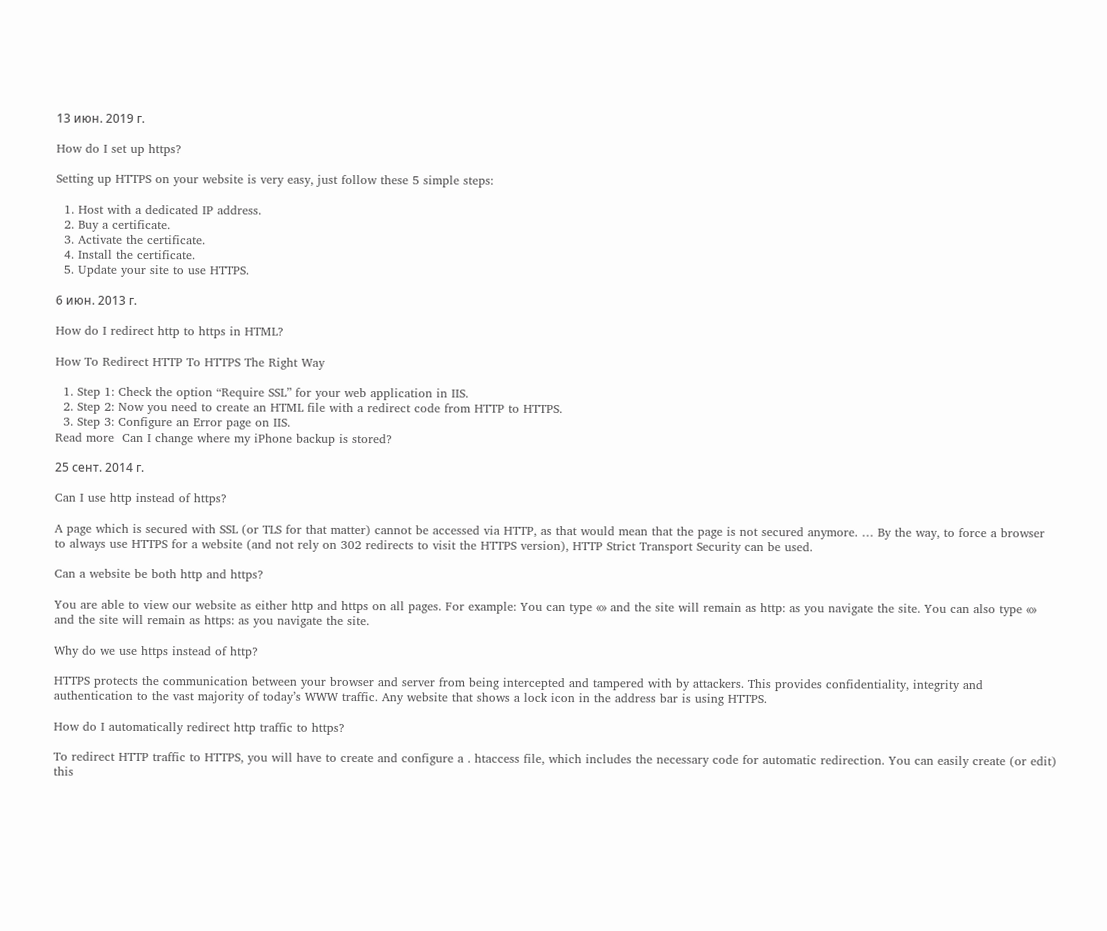13 июн. 2019 г.

How do I set up https?

Setting up HTTPS on your website is very easy, just follow these 5 simple steps:

  1. Host with a dedicated IP address.
  2. Buy a certificate.
  3. Activate the certificate.
  4. Install the certificate.
  5. Update your site to use HTTPS.

6 июн. 2013 г.

How do I redirect http to https in HTML?

How To Redirect HTTP To HTTPS The Right Way

  1. Step 1: Check the option “Require SSL” for your web application in IIS.
  2. Step 2: Now you need to create an HTML file with a redirect code from HTTP to HTTPS.
  3. Step 3: Configure an Error page on IIS.
Read more  Can I change where my iPhone backup is stored?

25 сент. 2014 г.

Can I use http instead of https?

A page which is secured with SSL (or TLS for that matter) cannot be accessed via HTTP, as that would mean that the page is not secured anymore. … By the way, to force a browser to always use HTTPS for a website (and not rely on 302 redirects to visit the HTTPS version), HTTP Strict Transport Security can be used.

Can a website be both http and https?

You are able to view our website as either http and https on all pages. For example: You can type «» and the site will remain as http: as you navigate the site. You can also type «» and the site will remain as https: as you navigate the site.

Why do we use https instead of http?

HTTPS protects the communication between your browser and server from being intercepted and tampered with by attackers. This provides confidentiality, integrity and authentication to the vast majority of today’s WWW traffic. Any website that shows a lock icon in the address bar is using HTTPS.

How do I automatically redirect http traffic to https?

To redirect HTTP traffic to HTTPS, you will have to create and configure a . htaccess file, which includes the necessary code for automatic redirection. You can easily create (or edit) this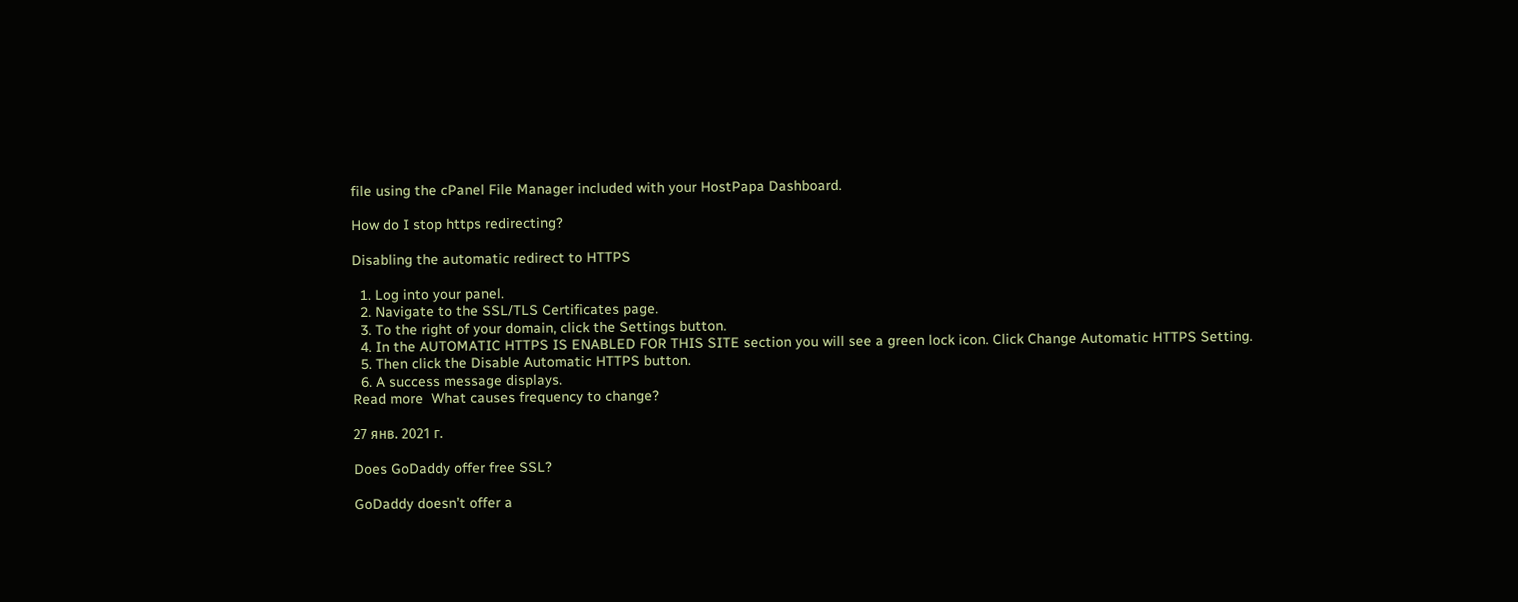file using the cPanel File Manager included with your HostPapa Dashboard.

How do I stop https redirecting?

Disabling the automatic redirect to HTTPS

  1. Log into your panel.
  2. Navigate to the SSL/TLS Certificates page.
  3. To the right of your domain, click the Settings button.
  4. In the AUTOMATIC HTTPS IS ENABLED FOR THIS SITE section you will see a green lock icon. Click Change Automatic HTTPS Setting.
  5. Then click the Disable Automatic HTTPS button.
  6. A success message displays.
Read more  What causes frequency to change?

27 янв. 2021 г.

Does GoDaddy offer free SSL?

GoDaddy doesn’t offer a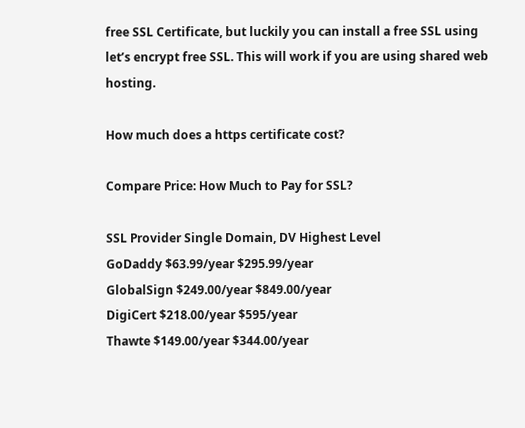free SSL Certificate, but luckily you can install a free SSL using let’s encrypt free SSL. This will work if you are using shared web hosting.

How much does a https certificate cost?

Compare Price: How Much to Pay for SSL?

SSL Provider Single Domain, DV Highest Level
GoDaddy $63.99/year $295.99/year
GlobalSign $249.00/year $849.00/year
DigiCert $218.00/year $595/year
Thawte $149.00/year $344.00/year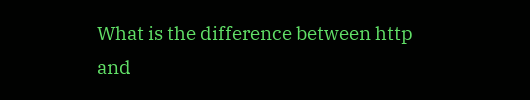What is the difference between http and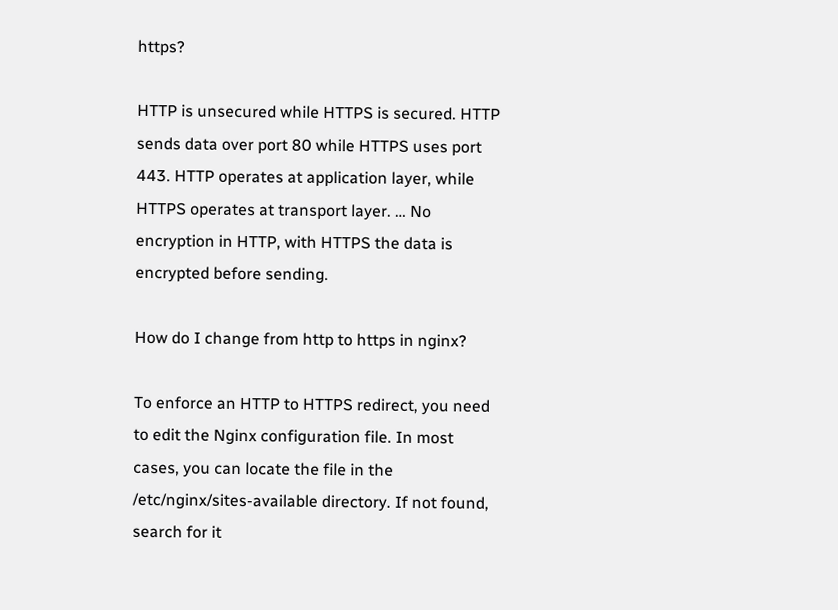https?

HTTP is unsecured while HTTPS is secured. HTTP sends data over port 80 while HTTPS uses port 443. HTTP operates at application layer, while HTTPS operates at transport layer. … No encryption in HTTP, with HTTPS the data is encrypted before sending.

How do I change from http to https in nginx?

To enforce an HTTP to HTTPS redirect, you need to edit the Nginx configuration file. In most cases, you can locate the file in the /etc/nginx/sites-available directory. If not found, search for it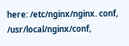here: /etc/nginx/nginx. conf, /usr/local/nginx/conf,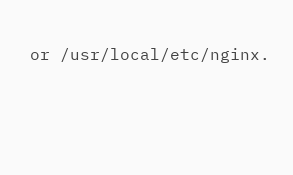or /usr/local/etc/nginx.